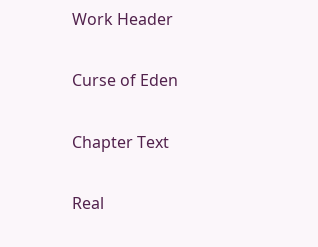Work Header

Curse of Eden

Chapter Text

Real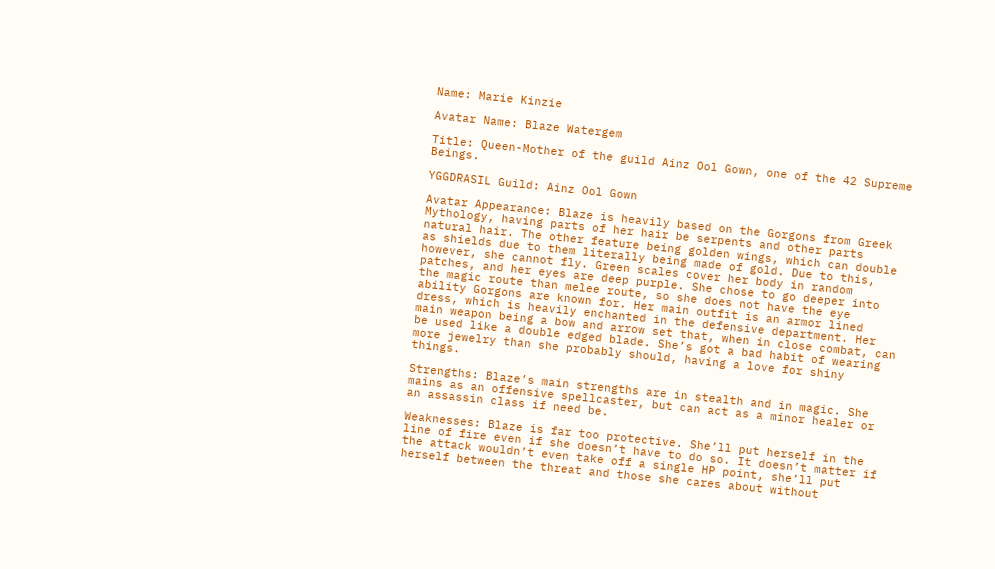Name: Marie Kinzie

Avatar Name: Blaze Watergem

Title: Queen-Mother of the guild Ainz Ool Gown, one of the 42 Supreme Beings.

YGGDRASIL Guild: Ainz Ool Gown

Avatar Appearance: Blaze is heavily based on the Gorgons from Greek Mythology, having parts of her hair be serpents and other parts natural hair. The other feature being golden wings, which can double as shields due to them literally being made of gold. Due to this, however, she cannot fly. Green scales cover her body in random patches, and her eyes are deep purple. She chose to go deeper into the magic route than melee route, so she does not have the eye ability Gorgons are known for. Her main outfit is an armor lined dress, which is heavily enchanted in the defensive department. Her main weapon being a bow and arrow set that, when in close combat, can be used like a double edged blade. She’s got a bad habit of wearing more jewelry than she probably should, having a love for shiny things.

Strengths: Blaze’s main strengths are in stealth and in magic. She mains as an offensive spellcaster, but can act as a minor healer or an assassin class if need be.

Weaknesses: Blaze is far too protective. She’ll put herself in the line of fire even if she doesn’t have to do so. It doesn’t matter if the attack wouldn’t even take off a single HP point, she’ll put herself between the threat and those she cares about without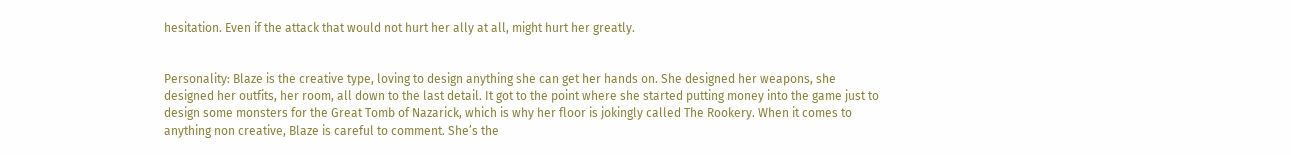hesitation. Even if the attack that would not hurt her ally at all, might hurt her greatly.


Personality: Blaze is the creative type, loving to design anything she can get her hands on. She designed her weapons, she designed her outfits, her room, all down to the last detail. It got to the point where she started putting money into the game just to design some monsters for the Great Tomb of Nazarick, which is why her floor is jokingly called The Rookery. When it comes to anything non creative, Blaze is careful to comment. She’s the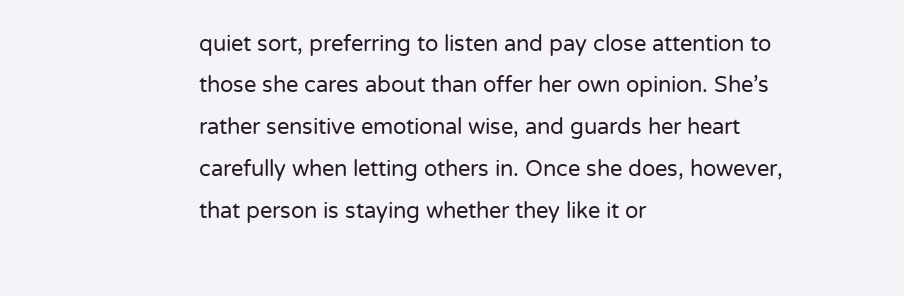quiet sort, preferring to listen and pay close attention to those she cares about than offer her own opinion. She’s rather sensitive emotional wise, and guards her heart carefully when letting others in. Once she does, however, that person is staying whether they like it or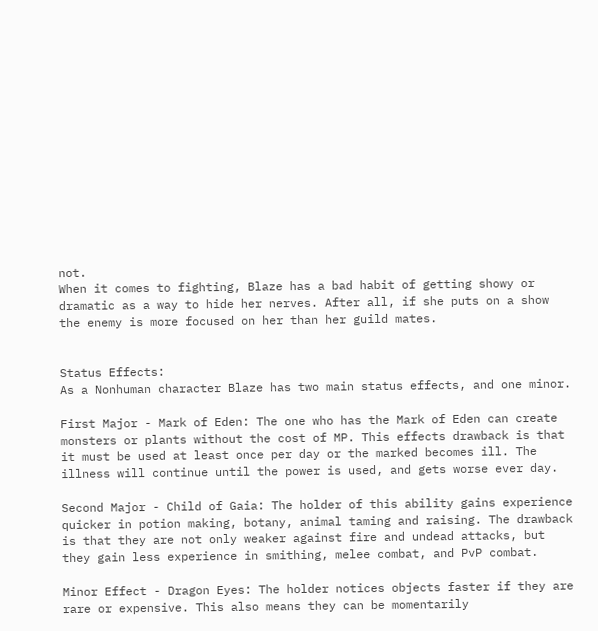not.
When it comes to fighting, Blaze has a bad habit of getting showy or dramatic as a way to hide her nerves. After all, if she puts on a show the enemy is more focused on her than her guild mates.


Status Effects:
As a Nonhuman character Blaze has two main status effects, and one minor.

First Major - Mark of Eden: The one who has the Mark of Eden can create monsters or plants without the cost of MP. This effects drawback is that it must be used at least once per day or the marked becomes ill. The illness will continue until the power is used, and gets worse ever day.

Second Major - Child of Gaia: The holder of this ability gains experience quicker in potion making, botany, animal taming and raising. The drawback is that they are not only weaker against fire and undead attacks, but they gain less experience in smithing, melee combat, and PvP combat.

Minor Effect - Dragon Eyes: The holder notices objects faster if they are rare or expensive. This also means they can be momentarily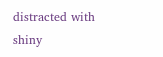distracted with shiny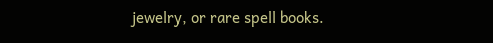jewelry, or rare spell books.